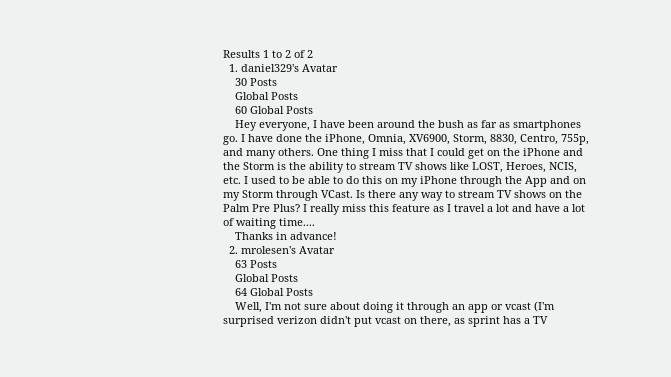Results 1 to 2 of 2
  1. daniel329's Avatar
    30 Posts
    Global Posts
    60 Global Posts
    Hey everyone, I have been around the bush as far as smartphones go. I have done the iPhone, Omnia, XV6900, Storm, 8830, Centro, 755p, and many others. One thing I miss that I could get on the iPhone and the Storm is the ability to stream TV shows like LOST, Heroes, NCIS, etc. I used to be able to do this on my iPhone through the App and on my Storm through VCast. Is there any way to stream TV shows on the Palm Pre Plus? I really miss this feature as I travel a lot and have a lot of waiting time....
    Thanks in advance!
  2. mrolesen's Avatar
    63 Posts
    Global Posts
    64 Global Posts
    Well, I'm not sure about doing it through an app or vcast (I'm surprised verizon didn't put vcast on there, as sprint has a TV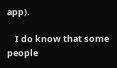app).

    I do know that some people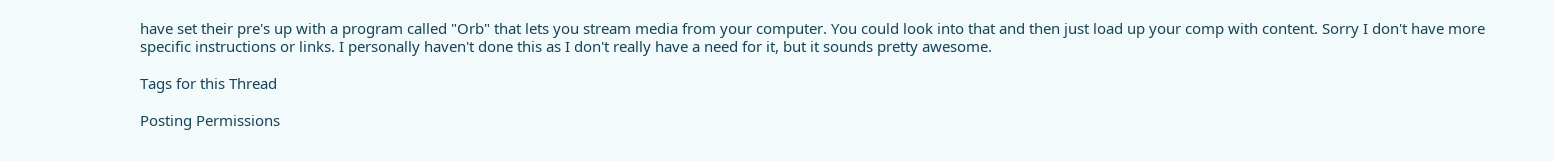have set their pre's up with a program called "Orb" that lets you stream media from your computer. You could look into that and then just load up your comp with content. Sorry I don't have more specific instructions or links. I personally haven't done this as I don't really have a need for it, but it sounds pretty awesome.

Tags for this Thread

Posting Permissions